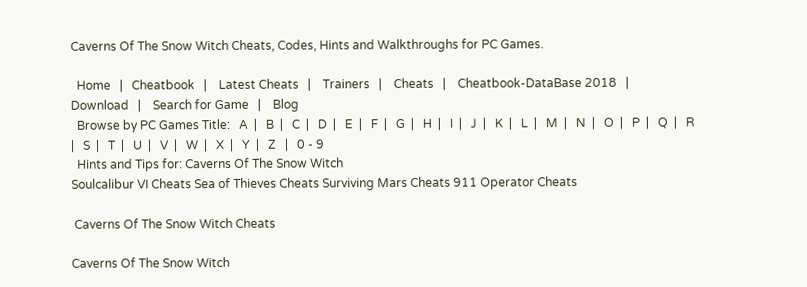Caverns Of The Snow Witch Cheats, Codes, Hints and Walkthroughs for PC Games.

  Home   |   Cheatbook   |    Latest Cheats   |    Trainers   |    Cheats   |    Cheatbook-DataBase 2018   |    Download   |    Search for Game   |    Blog
  Browse by PC Games Title:   A  |   B  |   C  |   D  |   E  |   F  |   G  |   H  |   I  |   J  |   K  |   L  |   M  |   N  |   O  |   P  |   Q  |   R  |   S  |   T  |   U  |   V  |   W  |   X  |   Y  |   Z   |   0 - 9
  Hints and Tips for: Caverns Of The Snow Witch
Soulcalibur VI Cheats Sea of Thieves Cheats Surviving Mars Cheats 911 Operator Cheats

 Caverns Of The Snow Witch Cheats

Caverns Of The Snow Witch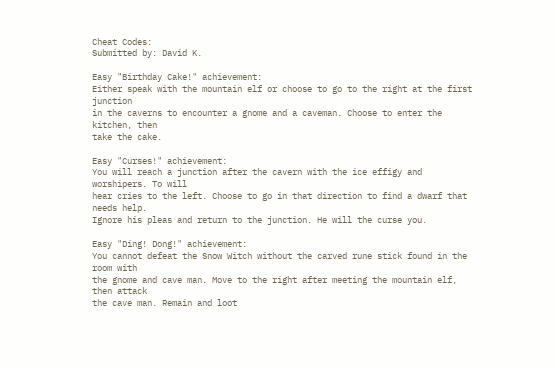Cheat Codes:
Submitted by: David K.

Easy "Birthday Cake!" achievement:
Either speak with the mountain elf or choose to go to the right at the first junction
in the caverns to encounter a gnome and a caveman. Choose to enter the kitchen, then
take the cake.

Easy "Curses!" achievement:
You will reach a junction after the cavern with the ice effigy and worshipers. To will
hear cries to the left. Choose to go in that direction to find a dwarf that needs help.
Ignore his pleas and return to the junction. He will the curse you.

Easy "Ding! Dong!" achievement:
You cannot defeat the Snow Witch without the carved rune stick found in the room with
the gnome and cave man. Move to the right after meeting the mountain elf, then attack
the cave man. Remain and loot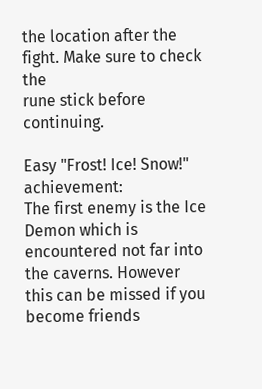the location after the fight. Make sure to check the
rune stick before continuing.

Easy "Frost! Ice! Snow!" achievement:
The first enemy is the Ice Demon which is encountered not far into the caverns. However
this can be missed if you become friends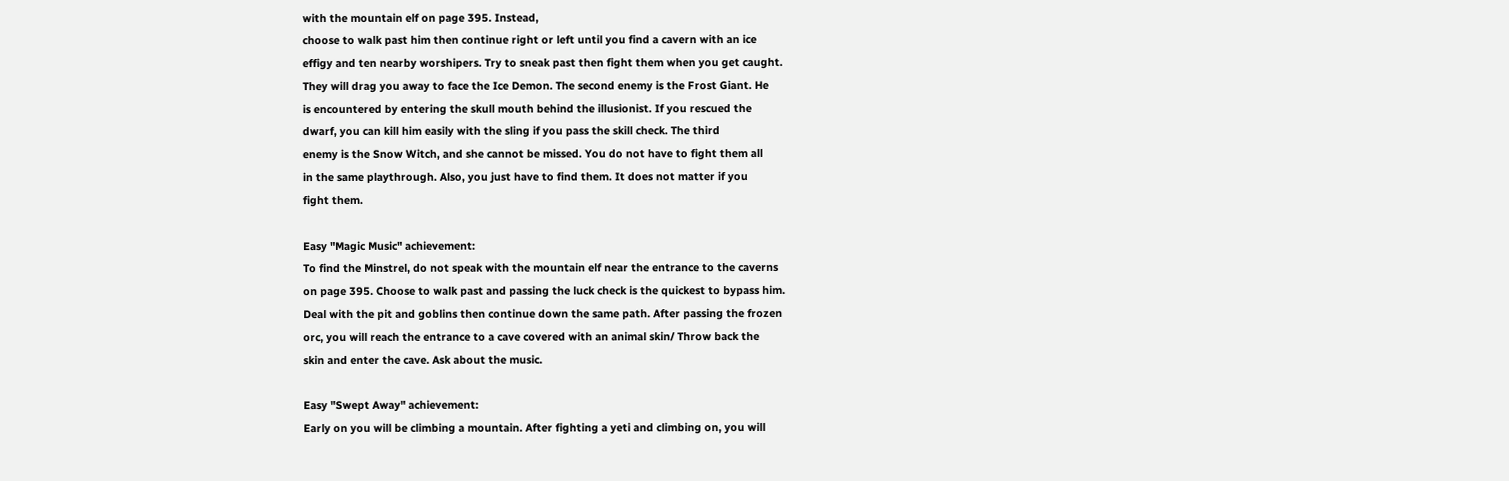with the mountain elf on page 395. Instead,
choose to walk past him then continue right or left until you find a cavern with an ice
effigy and ten nearby worshipers. Try to sneak past then fight them when you get caught.
They will drag you away to face the Ice Demon. The second enemy is the Frost Giant. He
is encountered by entering the skull mouth behind the illusionist. If you rescued the
dwarf, you can kill him easily with the sling if you pass the skill check. The third
enemy is the Snow Witch, and she cannot be missed. You do not have to fight them all
in the same playthrough. Also, you just have to find them. It does not matter if you
fight them.

Easy "Magic Music" achievement:
To find the Minstrel, do not speak with the mountain elf near the entrance to the caverns
on page 395. Choose to walk past and passing the luck check is the quickest to bypass him.
Deal with the pit and goblins then continue down the same path. After passing the frozen
orc, you will reach the entrance to a cave covered with an animal skin/ Throw back the
skin and enter the cave. Ask about the music.

Easy "Swept Away" achievement:
Early on you will be climbing a mountain. After fighting a yeti and climbing on, you will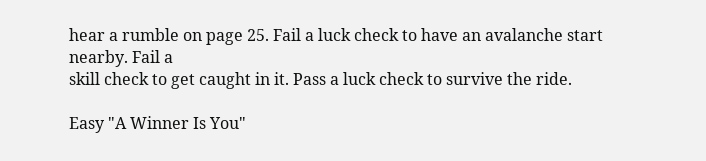hear a rumble on page 25. Fail a luck check to have an avalanche start nearby. Fail a
skill check to get caught in it. Pass a luck check to survive the ride.

Easy "A Winner Is You"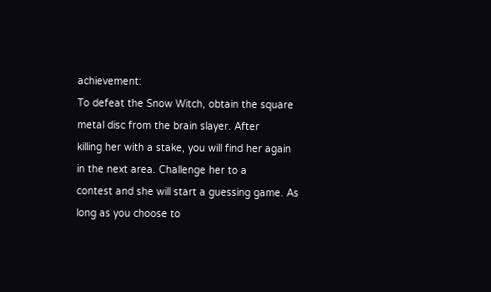achievement:
To defeat the Snow Witch, obtain the square metal disc from the brain slayer. After
killing her with a stake, you will find her again in the next area. Challenge her to a
contest and she will start a guessing game. As long as you choose to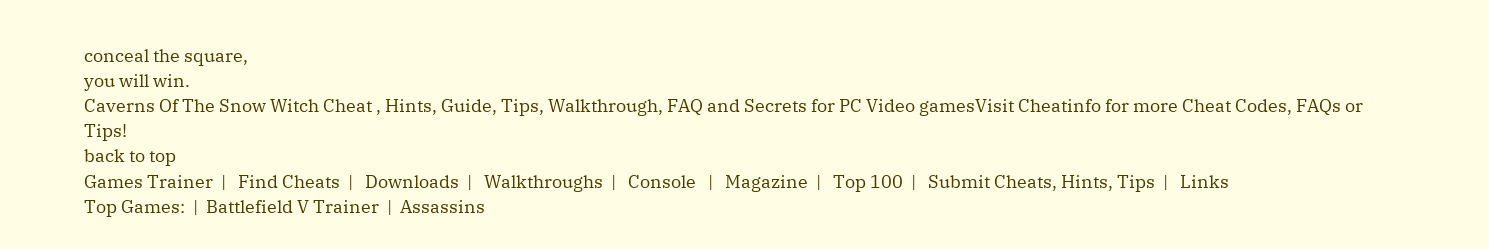conceal the square,
you will win.
Caverns Of The Snow Witch Cheat , Hints, Guide, Tips, Walkthrough, FAQ and Secrets for PC Video gamesVisit Cheatinfo for more Cheat Codes, FAQs or Tips!
back to top
Games Trainer  |   Find Cheats  |   Downloads  |   Walkthroughs  |   Console   |   Magazine  |   Top 100  |   Submit Cheats, Hints, Tips  |   Links
Top Games:  |  Battlefield V Trainer  |  Assassins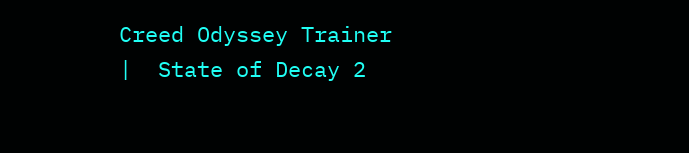Creed Odyssey Trainer  |  State of Decay 2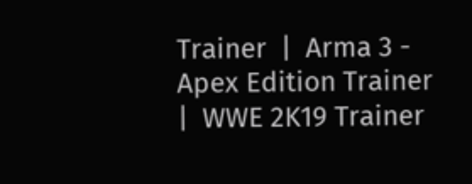Trainer  |  Arma 3 - Apex Edition Trainer  |  WWE 2K19 Trainer